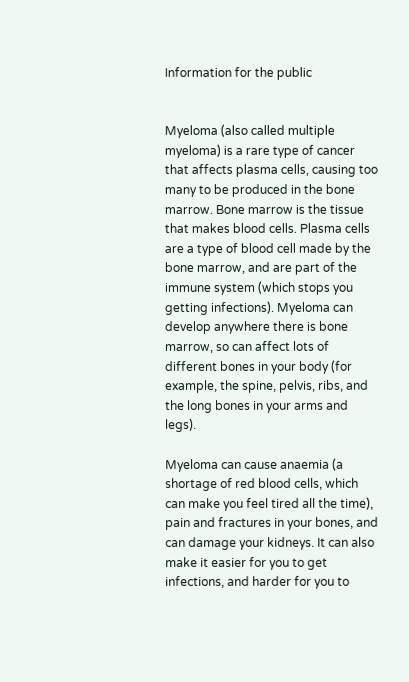Information for the public


Myeloma (also called multiple myeloma) is a rare type of cancer that affects plasma cells, causing too many to be produced in the bone marrow. Bone marrow is the tissue that makes blood cells. Plasma cells are a type of blood cell made by the bone marrow, and are part of the immune system (which stops you getting infections). Myeloma can develop anywhere there is bone marrow, so can affect lots of different bones in your body (for example, the spine, pelvis, ribs, and the long bones in your arms and legs).

Myeloma can cause anaemia (a shortage of red blood cells, which can make you feel tired all the time), pain and fractures in your bones, and can damage your kidneys. It can also make it easier for you to get infections, and harder for you to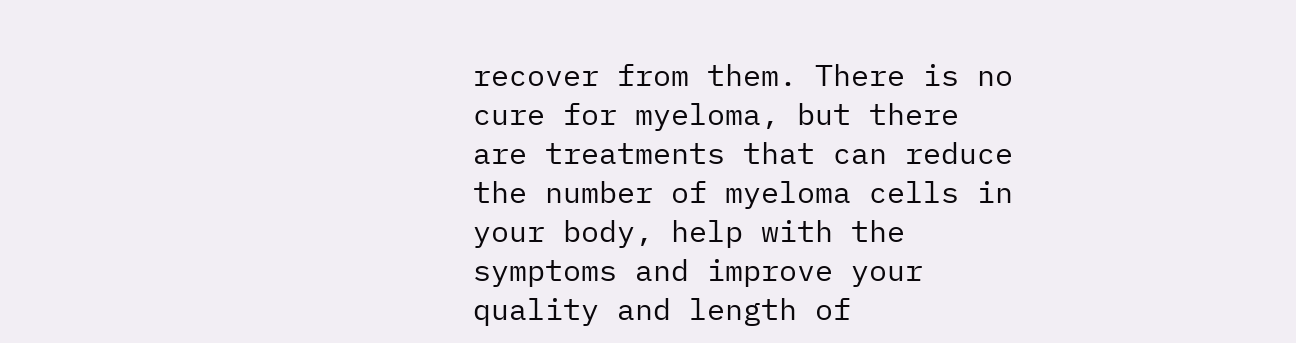recover from them. There is no cure for myeloma, but there are treatments that can reduce the number of myeloma cells in your body, help with the symptoms and improve your quality and length of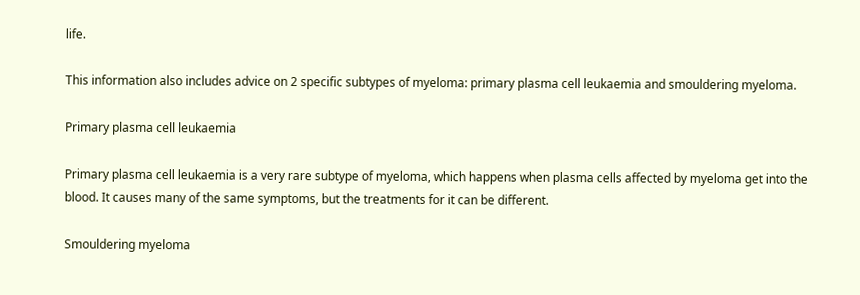life.

This information also includes advice on 2 specific subtypes of myeloma: primary plasma cell leukaemia and smouldering myeloma.

Primary plasma cell leukaemia

Primary plasma cell leukaemia is a very rare subtype of myeloma, which happens when plasma cells affected by myeloma get into the blood. It causes many of the same symptoms, but the treatments for it can be different.

Smouldering myeloma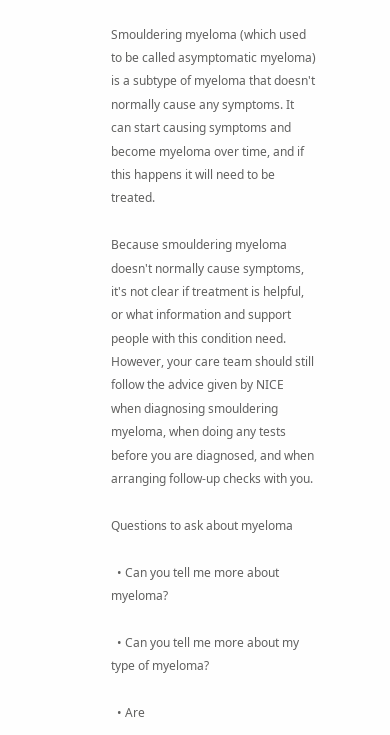Smouldering myeloma (which used to be called asymptomatic myeloma) is a subtype of myeloma that doesn't normally cause any symptoms. It can start causing symptoms and become myeloma over time, and if this happens it will need to be treated.

Because smouldering myeloma doesn't normally cause symptoms, it's not clear if treatment is helpful, or what information and support people with this condition need. However, your care team should still follow the advice given by NICE when diagnosing smouldering myeloma, when doing any tests before you are diagnosed, and when arranging follow-up checks with you.

Questions to ask about myeloma

  • Can you tell me more about myeloma?

  • Can you tell me more about my type of myeloma?

  • Are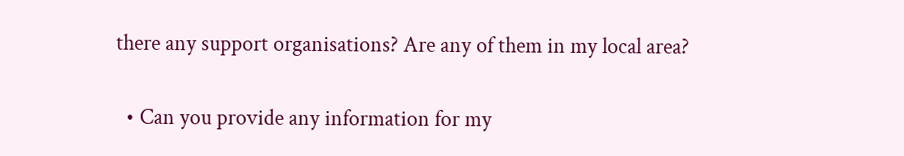there any support organisations? Are any of them in my local area?

  • Can you provide any information for my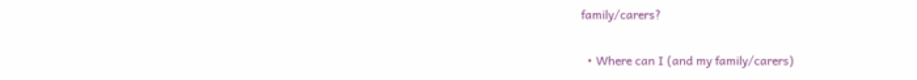family/carers?

  • Where can I (and my family/carers)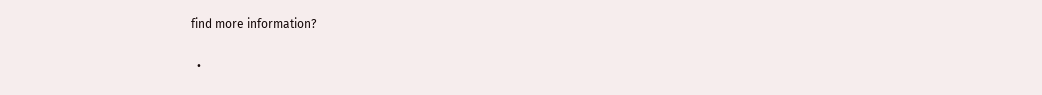find more information?

  •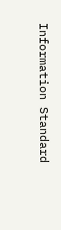Information Standard